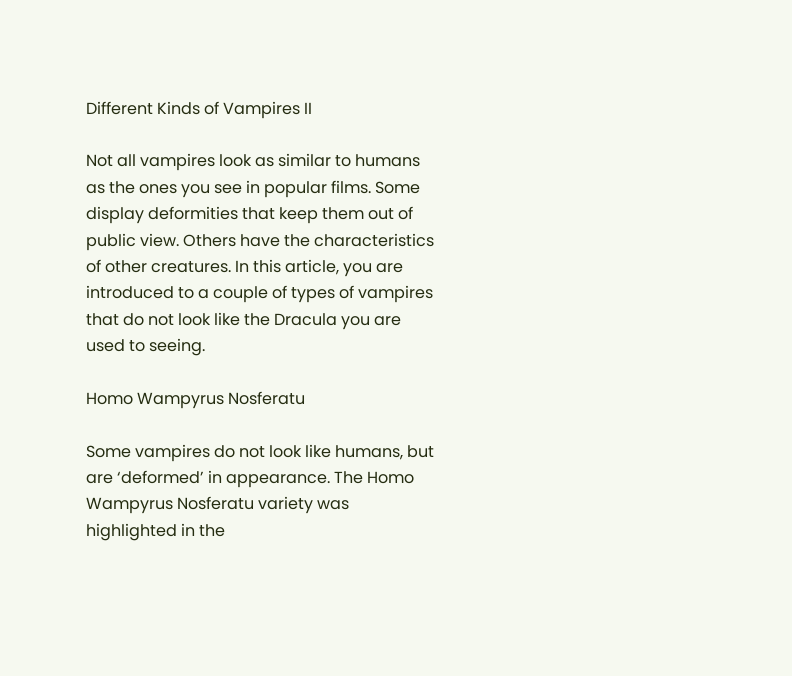Different Kinds of Vampires II

Not all vampires look as similar to humans as the ones you see in popular films. Some display deformities that keep them out of public view. Others have the characteristics of other creatures. In this article, you are introduced to a couple of types of vampires that do not look like the Dracula you are used to seeing.

Homo Wampyrus Nosferatu

Some vampires do not look like humans, but are ‘deformed’ in appearance. The Homo Wampyrus Nosferatu variety was highlighted in the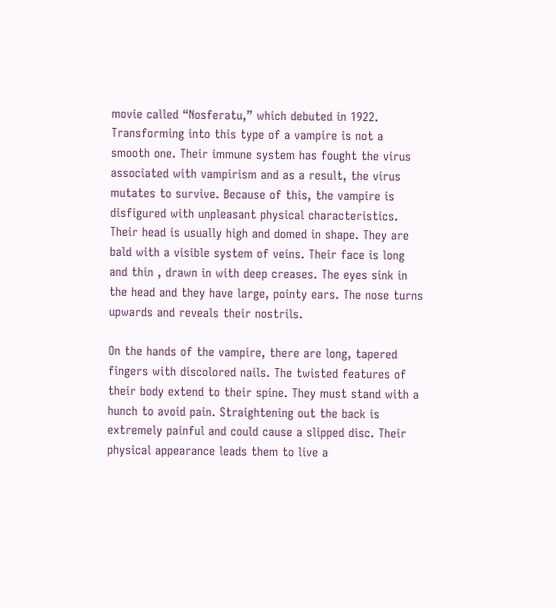movie called “Nosferatu,” which debuted in 1922. Transforming into this type of a vampire is not a smooth one. Their immune system has fought the virus associated with vampirism and as a result, the virus mutates to survive. Because of this, the vampire is disfigured with unpleasant physical characteristics. Their head is usually high and domed in shape. They are bald with a visible system of veins. Their face is long and thin , drawn in with deep creases. The eyes sink in the head and they have large, pointy ears. The nose turns upwards and reveals their nostrils.

On the hands of the vampire, there are long, tapered fingers with discolored nails. The twisted features of their body extend to their spine. They must stand with a hunch to avoid pain. Straightening out the back is extremely painful and could cause a slipped disc. Their physical appearance leads them to live a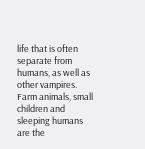life that is often separate from humans, as well as other vampires. Farm animals, small children and sleeping humans are the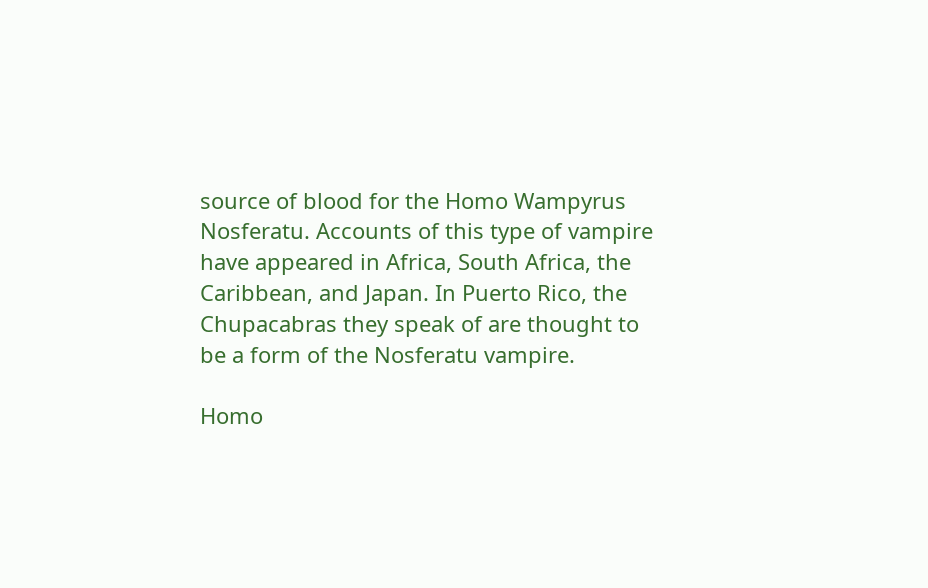source of blood for the Homo Wampyrus Nosferatu. Accounts of this type of vampire have appeared in Africa, South Africa, the Caribbean, and Japan. In Puerto Rico, the Chupacabras they speak of are thought to be a form of the Nosferatu vampire.

Homo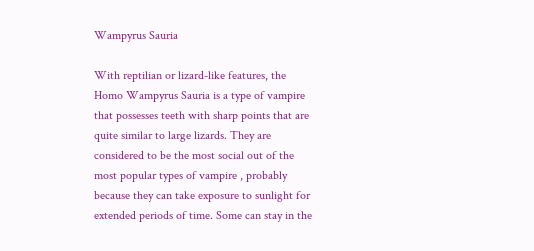Wampyrus Sauria

With reptilian or lizard-like features, the Homo Wampyrus Sauria is a type of vampire that possesses teeth with sharp points that are quite similar to large lizards. They are considered to be the most social out of the most popular types of vampire , probably because they can take exposure to sunlight for extended periods of time. Some can stay in the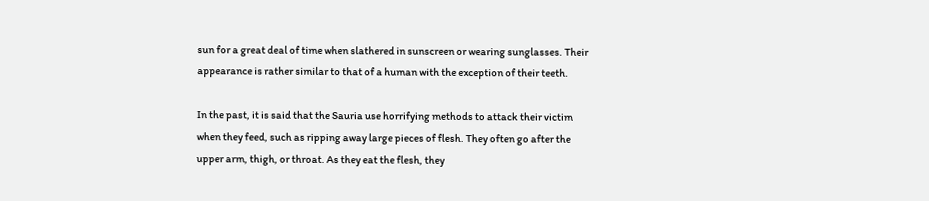sun for a great deal of time when slathered in sunscreen or wearing sunglasses. Their appearance is rather similar to that of a human with the exception of their teeth.

In the past, it is said that the Sauria use horrifying methods to attack their victim when they feed, such as ripping away large pieces of flesh. They often go after the upper arm, thigh, or throat. As they eat the flesh, they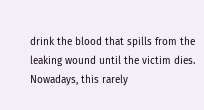drink the blood that spills from the leaking wound until the victim dies. Nowadays, this rarely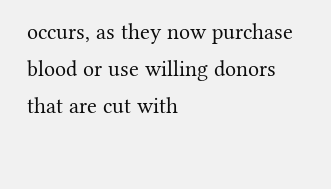occurs, as they now purchase blood or use willing donors that are cut with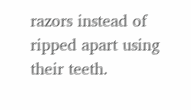razors instead of ripped apart using their teeth.